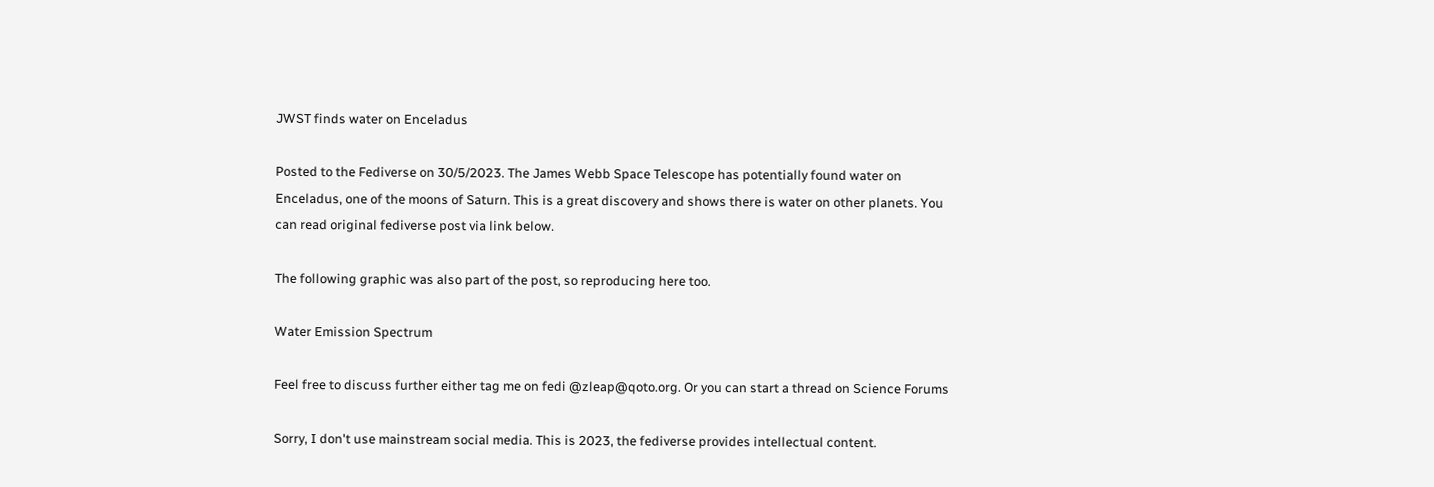JWST finds water on Enceladus

Posted to the Fediverse on 30/5/2023. The James Webb Space Telescope has potentially found water on Enceladus, one of the moons of Saturn. This is a great discovery and shows there is water on other planets. You can read original fediverse post via link below.

The following graphic was also part of the post, so reproducing here too.

Water Emission Spectrum

Feel free to discuss further either tag me on fedi @zleap@qoto.org. Or you can start a thread on Science Forums

Sorry, I don't use mainstream social media. This is 2023, the fediverse provides intellectual content.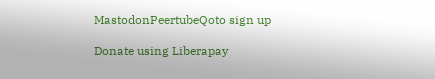MastodonPeertubeQoto sign up

Donate using Liberapay